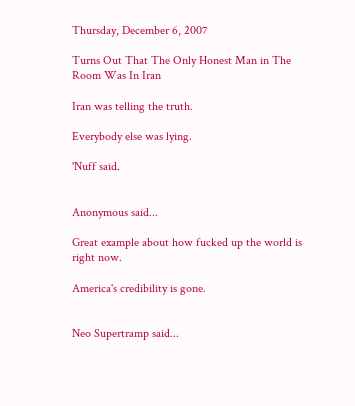Thursday, December 6, 2007

Turns Out That The Only Honest Man in The Room Was In Iran

Iran was telling the truth.

Everybody else was lying.

'Nuff said.


Anonymous said...

Great example about how fucked up the world is right now.

America's credibility is gone.


Neo Supertramp said...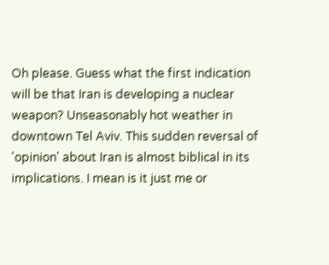Oh please. Guess what the first indication will be that Iran is developing a nuclear weapon? Unseasonably hot weather in downtown Tel Aviv. This sudden reversal of 'opinion' about Iran is almost biblical in its implications. I mean is it just me or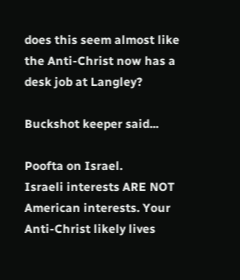does this seem almost like the Anti-Christ now has a desk job at Langley?

Buckshot keeper said...

Poofta on Israel.
Israeli interests ARE NOT American interests. Your Anti-Christ likely lives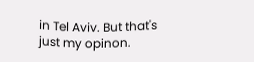in Tel Aviv. But that's just my opinon.